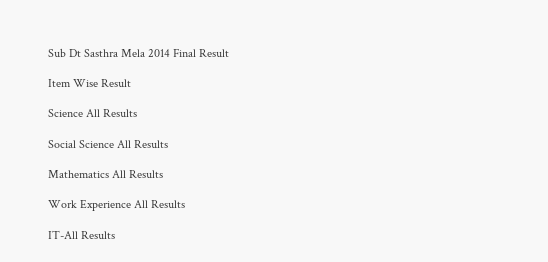Sub Dt Sasthra Mela 2014 Final Result

Item Wise Result

Science All Results

Social Science All Results

Mathematics All Results

Work Experience All Results

IT-All Results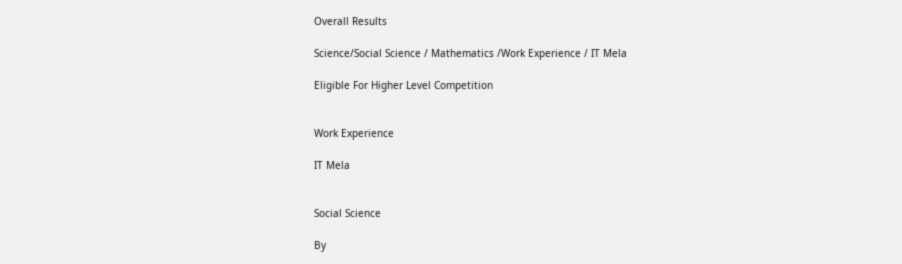Overall Results

Science/Social Science / Mathematics /Work Experience / IT Mela

Eligible For Higher Level Competition


Work Experience

IT Mela


Social Science

By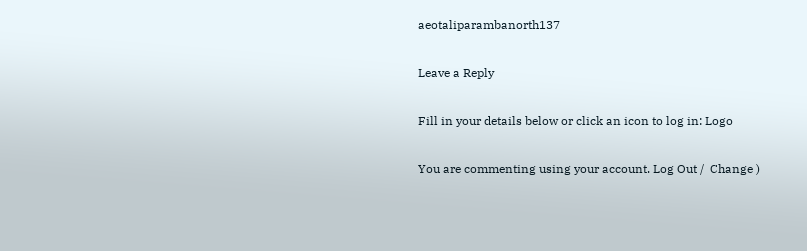aeotaliparambanorth137

Leave a Reply

Fill in your details below or click an icon to log in: Logo

You are commenting using your account. Log Out /  Change )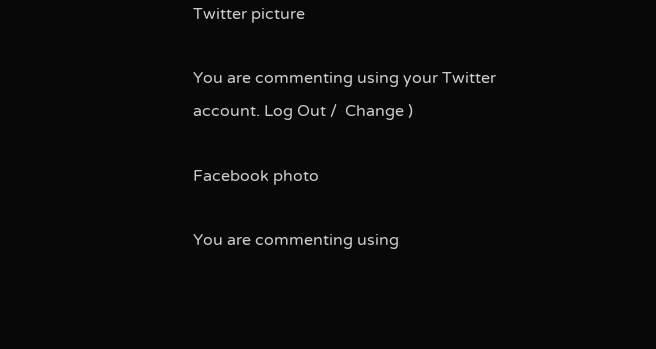Twitter picture

You are commenting using your Twitter account. Log Out /  Change )

Facebook photo

You are commenting using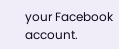your Facebook account.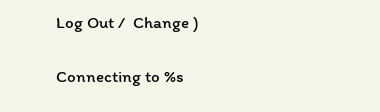Log Out /  Change )

Connecting to %s